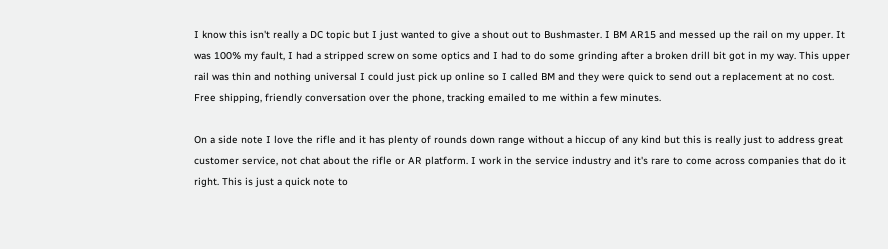I know this isn't really a DC topic but I just wanted to give a shout out to Bushmaster. I BM AR15 and messed up the rail on my upper. It was 100% my fault, I had a stripped screw on some optics and I had to do some grinding after a broken drill bit got in my way. This upper rail was thin and nothing universal I could just pick up online so I called BM and they were quick to send out a replacement at no cost. Free shipping, friendly conversation over the phone, tracking emailed to me within a few minutes.

On a side note I love the rifle and it has plenty of rounds down range without a hiccup of any kind but this is really just to address great customer service, not chat about the rifle or AR platform. I work in the service industry and it's rare to come across companies that do it right. This is just a quick note to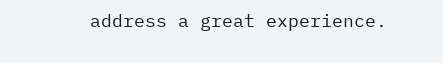address a great experience.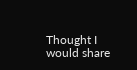Thought I would share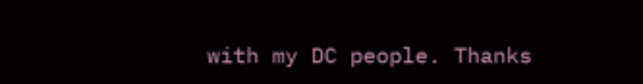with my DC people. Thanks